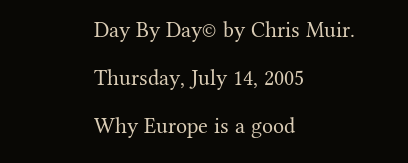Day By Day© by Chris Muir.

Thursday, July 14, 2005

Why Europe is a good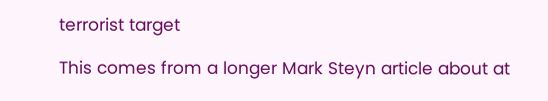terrorist target

This comes from a longer Mark Steyn article about at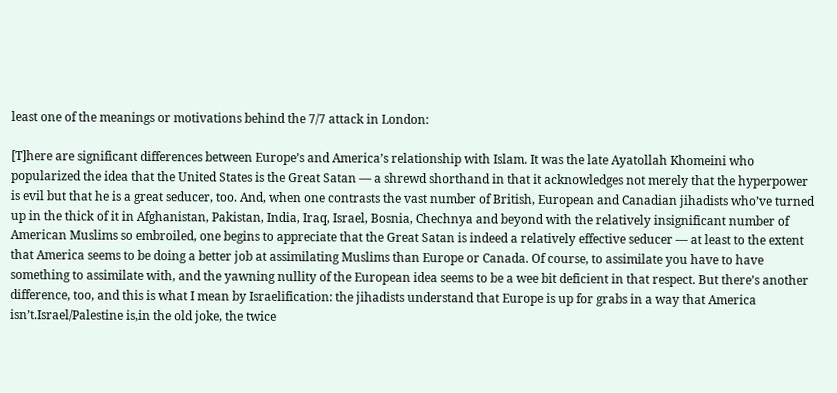least one of the meanings or motivations behind the 7/7 attack in London:

[T]here are significant differences between Europe’s and America’s relationship with Islam. It was the late Ayatollah Khomeini who popularized the idea that the United States is the Great Satan — a shrewd shorthand in that it acknowledges not merely that the hyperpower is evil but that he is a great seducer, too. And, when one contrasts the vast number of British, European and Canadian jihadists who’ve turned up in the thick of it in Afghanistan, Pakistan, India, Iraq, Israel, Bosnia, Chechnya and beyond with the relatively insignificant number of American Muslims so embroiled, one begins to appreciate that the Great Satan is indeed a relatively effective seducer — at least to the extent that America seems to be doing a better job at assimilating Muslims than Europe or Canada. Of course, to assimilate you have to have something to assimilate with, and the yawning nullity of the European idea seems to be a wee bit deficient in that respect. But there’s another difference, too, and this is what I mean by Israelification: the jihadists understand that Europe is up for grabs in a way that America isn’t.Israel/Palestine is,in the old joke, the twice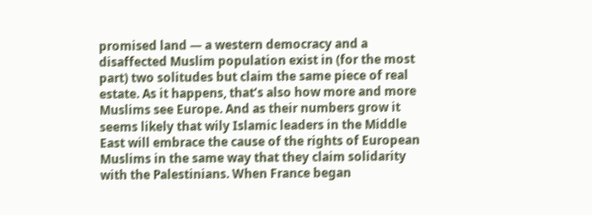promised land — a western democracy and a disaffected Muslim population exist in (for the most part) two solitudes but claim the same piece of real estate. As it happens, that’s also how more and more Muslims see Europe. And as their numbers grow it seems likely that wily Islamic leaders in the Middle East will embrace the cause of the rights of European Muslims in the same way that they claim solidarity with the Palestinians. When France began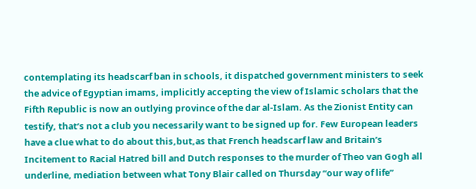contemplating its headscarf ban in schools, it dispatched government ministers to seek the advice of Egyptian imams, implicitly accepting the view of Islamic scholars that the Fifth Republic is now an outlying province of the dar al-Islam. As the Zionist Entity can testify, that’s not a club you necessarily want to be signed up for. Few European leaders have a clue what to do about this,but,as that French headscarf law and Britain’s Incitement to Racial Hatred bill and Dutch responses to the murder of Theo van Gogh all underline, mediation between what Tony Blair called on Thursday “our way of life”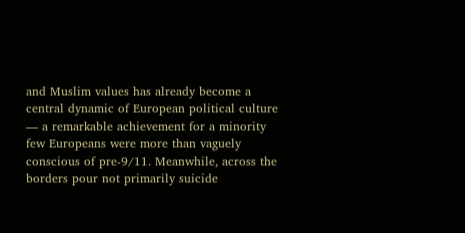and Muslim values has already become a central dynamic of European political culture — a remarkable achievement for a minority few Europeans were more than vaguely conscious of pre-9/11. Meanwhile, across the borders pour not primarily suicide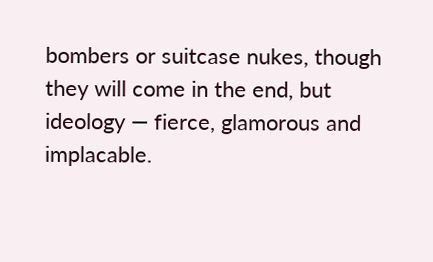bombers or suitcase nukes, though they will come in the end, but ideology — fierce, glamorous and implacable.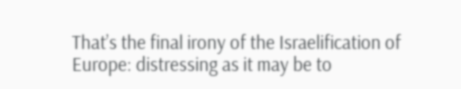That’s the final irony of the Israelification of Europe: distressing as it may be to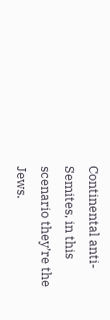Continental anti-Semites, in this scenario they’re the Jews.